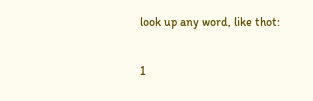look up any word, like thot:

1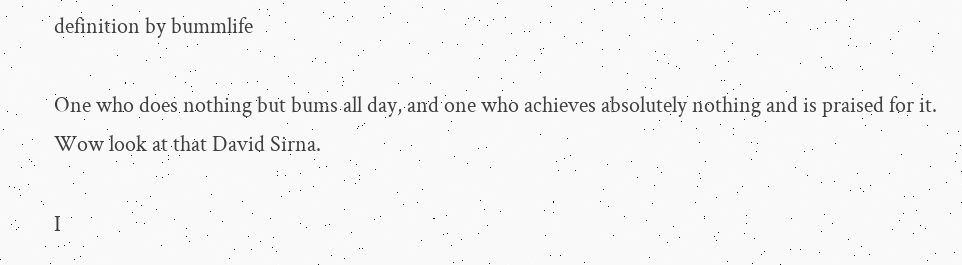definition by bummlife

One who does nothing but bums all day, and one who achieves absolutely nothing and is praised for it.
Wow look at that David Sirna.

I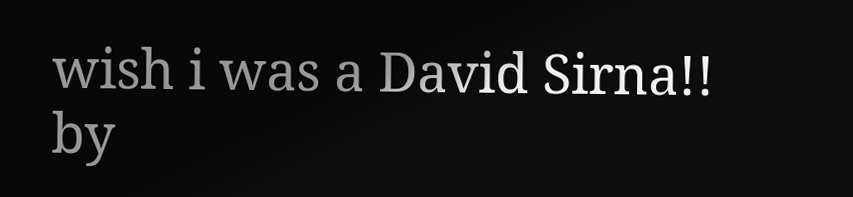wish i was a David Sirna!!
by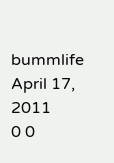bummlife April 17, 2011
0 0